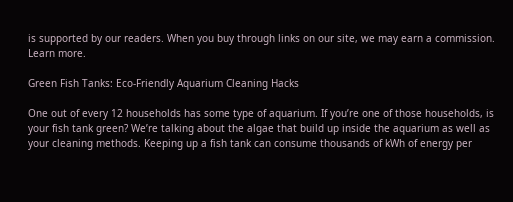is supported by our readers. When you buy through links on our site, we may earn a commission. Learn more.

Green Fish Tanks: Eco-Friendly Aquarium Cleaning Hacks

One out of every 12 households has some type of aquarium. If you’re one of those households, is your fish tank green? We’re talking about the algae that build up inside the aquarium as well as your cleaning methods. Keeping up a fish tank can consume thousands of kWh of energy per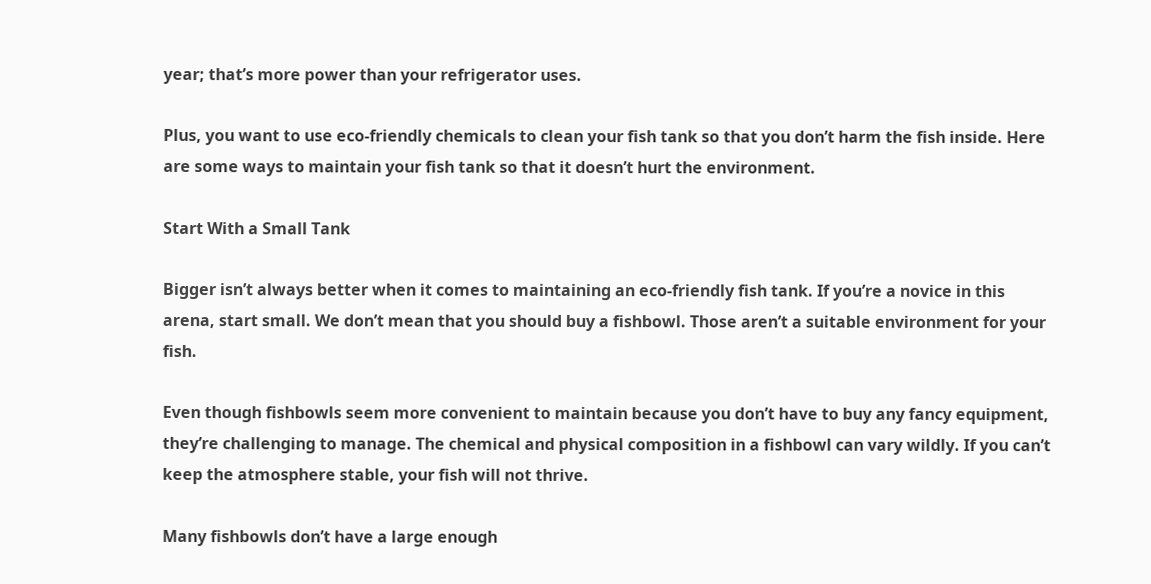year; that’s more power than your refrigerator uses.

Plus, you want to use eco-friendly chemicals to clean your fish tank so that you don’t harm the fish inside. Here are some ways to maintain your fish tank so that it doesn’t hurt the environment.

Start With a Small Tank

Bigger isn’t always better when it comes to maintaining an eco-friendly fish tank. If you’re a novice in this arena, start small. We don’t mean that you should buy a fishbowl. Those aren’t a suitable environment for your fish.

Even though fishbowls seem more convenient to maintain because you don’t have to buy any fancy equipment, they’re challenging to manage. The chemical and physical composition in a fishbowl can vary wildly. If you can’t keep the atmosphere stable, your fish will not thrive.

Many fishbowls don’t have a large enough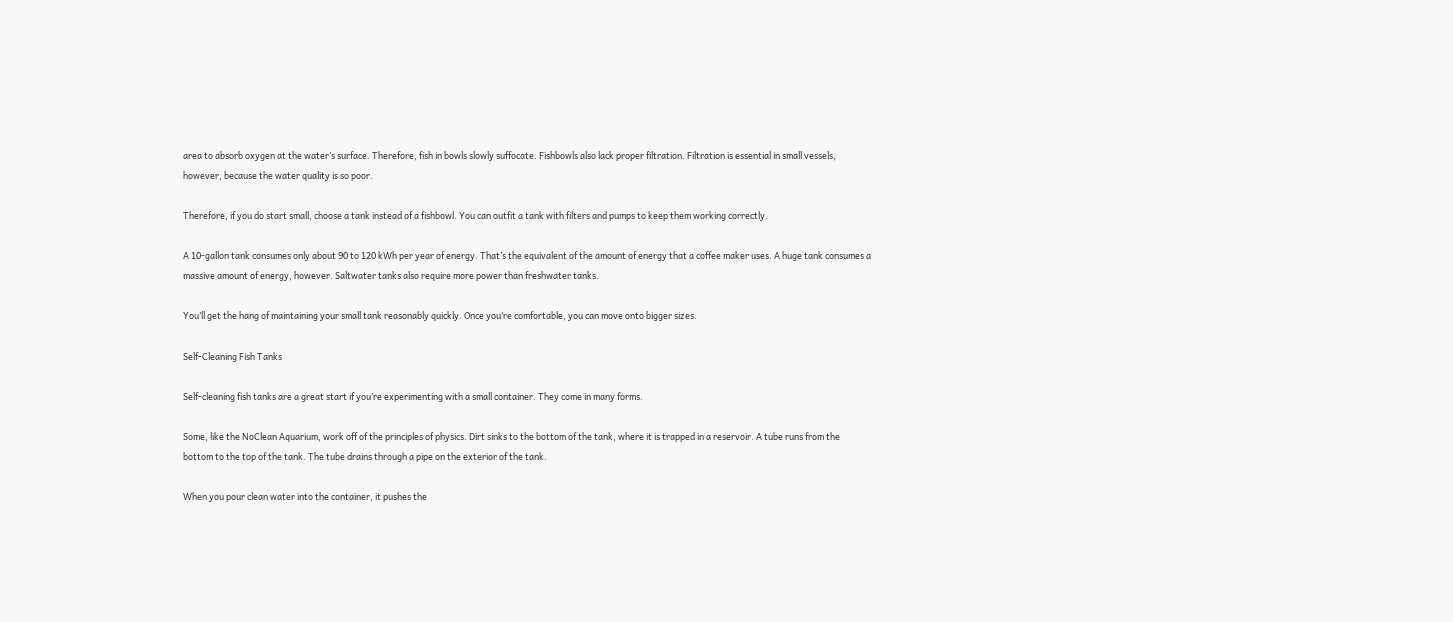area to absorb oxygen at the water’s surface. Therefore, fish in bowls slowly suffocate. Fishbowls also lack proper filtration. Filtration is essential in small vessels, however, because the water quality is so poor.

Therefore, if you do start small, choose a tank instead of a fishbowl. You can outfit a tank with filters and pumps to keep them working correctly.

A 10-gallon tank consumes only about 90 to 120 kWh per year of energy. That’s the equivalent of the amount of energy that a coffee maker uses. A huge tank consumes a massive amount of energy, however. Saltwater tanks also require more power than freshwater tanks.

You’ll get the hang of maintaining your small tank reasonably quickly. Once you’re comfortable, you can move onto bigger sizes.

Self-Cleaning Fish Tanks

Self-cleaning fish tanks are a great start if you’re experimenting with a small container. They come in many forms.

Some, like the NoClean Aquarium, work off of the principles of physics. Dirt sinks to the bottom of the tank, where it is trapped in a reservoir. A tube runs from the bottom to the top of the tank. The tube drains through a pipe on the exterior of the tank.

When you pour clean water into the container, it pushes the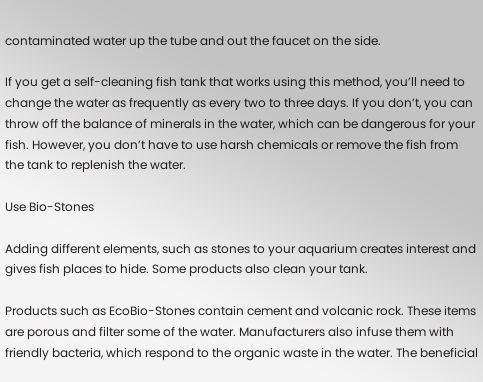contaminated water up the tube and out the faucet on the side.

If you get a self-cleaning fish tank that works using this method, you’ll need to change the water as frequently as every two to three days. If you don’t, you can throw off the balance of minerals in the water, which can be dangerous for your fish. However, you don’t have to use harsh chemicals or remove the fish from the tank to replenish the water.

Use Bio-Stones

Adding different elements, such as stones to your aquarium creates interest and gives fish places to hide. Some products also clean your tank.

Products such as EcoBio-Stones contain cement and volcanic rock. These items are porous and filter some of the water. Manufacturers also infuse them with friendly bacteria, which respond to the organic waste in the water. The beneficial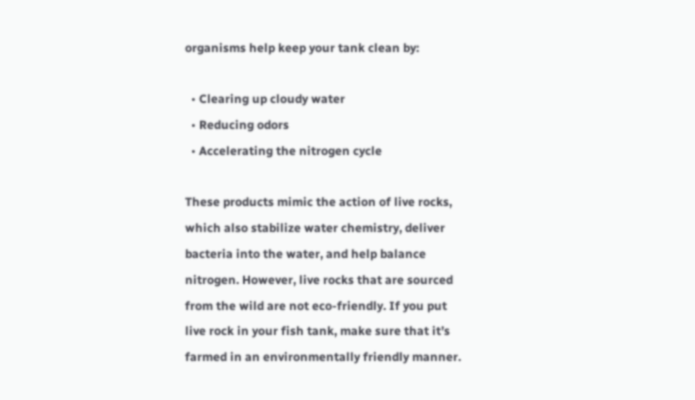organisms help keep your tank clean by:

  • Clearing up cloudy water
  • Reducing odors
  • Accelerating the nitrogen cycle

These products mimic the action of live rocks, which also stabilize water chemistry, deliver bacteria into the water, and help balance nitrogen. However, live rocks that are sourced from the wild are not eco-friendly. If you put live rock in your fish tank, make sure that it’s farmed in an environmentally friendly manner.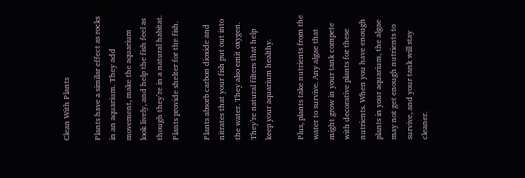Clean With Plants

Plants have a similar effect as rocks in an aquarium. They add movement, make the aquarium look lively, and help the fish feel as though they’re in a natural habitat. Plants provide shelter for the fish.

Plants absorb carbon dioxide and nitrates that your fish put out into the water. They also emit oxygen. They’re natural filters that help keep your aquarium healthy.

Plus, plants take nutrients from the water to survive. Any algae that might grow in your tank compete with decorative plants for these nutrients. When you have enough plants in your aquarium, the algae may not get enough nutrients to survive, and your tank will stay cleaner.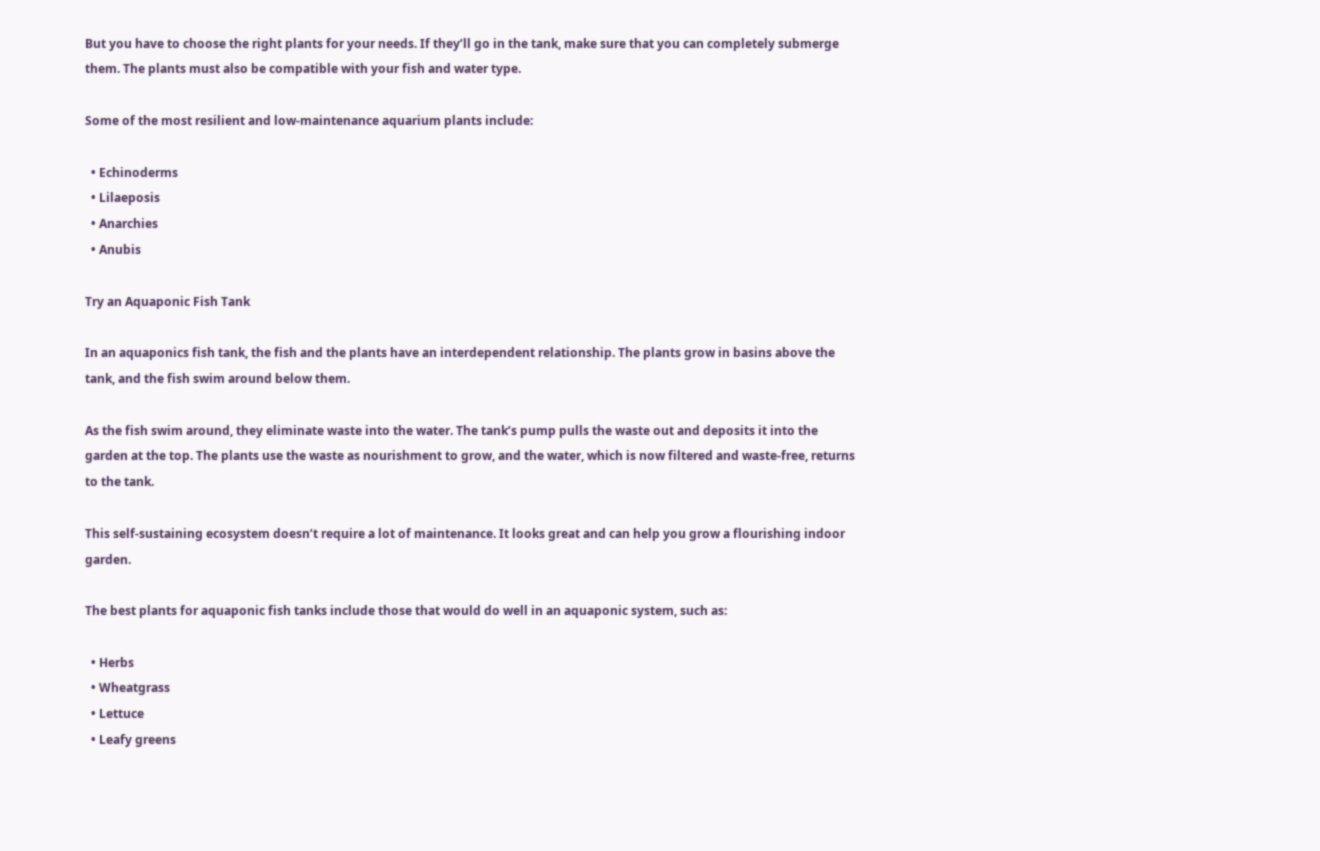But you have to choose the right plants for your needs. If they’ll go in the tank, make sure that you can completely submerge them. The plants must also be compatible with your fish and water type.

Some of the most resilient and low-maintenance aquarium plants include:

  • Echinoderms
  • Lilaeposis
  • Anarchies
  • Anubis

Try an Aquaponic Fish Tank

In an aquaponics fish tank, the fish and the plants have an interdependent relationship. The plants grow in basins above the tank, and the fish swim around below them.

As the fish swim around, they eliminate waste into the water. The tank’s pump pulls the waste out and deposits it into the garden at the top. The plants use the waste as nourishment to grow, and the water, which is now filtered and waste-free, returns to the tank.

This self-sustaining ecosystem doesn’t require a lot of maintenance. It looks great and can help you grow a flourishing indoor garden.

The best plants for aquaponic fish tanks include those that would do well in an aquaponic system, such as:

  • Herbs
  • Wheatgrass
  • Lettuce
  • Leafy greens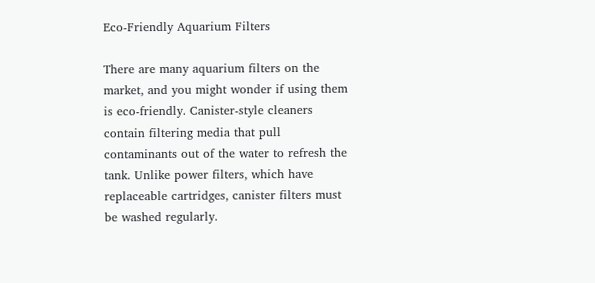Eco-Friendly Aquarium Filters

There are many aquarium filters on the market, and you might wonder if using them is eco-friendly. Canister-style cleaners contain filtering media that pull contaminants out of the water to refresh the tank. Unlike power filters, which have replaceable cartridges, canister filters must be washed regularly.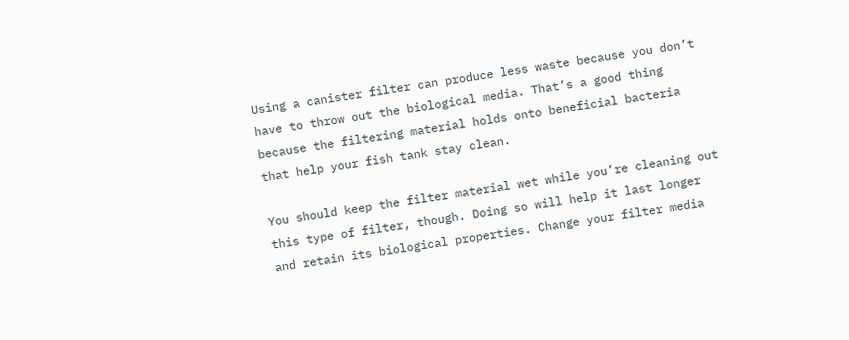Using a canister filter can produce less waste because you don’t have to throw out the biological media. That’s a good thing because the filtering material holds onto beneficial bacteria that help your fish tank stay clean.

You should keep the filter material wet while you’re cleaning out this type of filter, though. Doing so will help it last longer and retain its biological properties. Change your filter media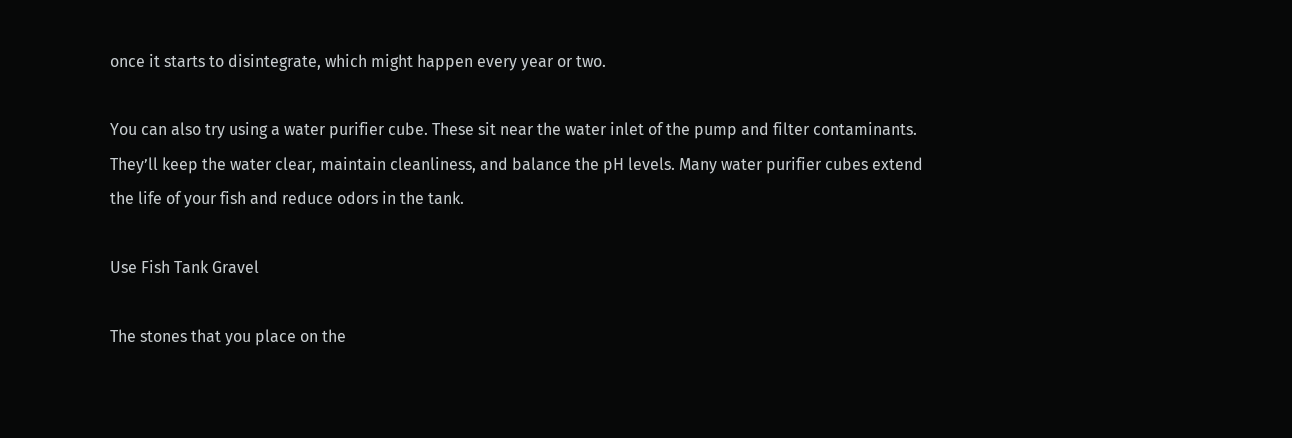once it starts to disintegrate, which might happen every year or two.

You can also try using a water purifier cube. These sit near the water inlet of the pump and filter contaminants. They’ll keep the water clear, maintain cleanliness, and balance the pH levels. Many water purifier cubes extend the life of your fish and reduce odors in the tank.

Use Fish Tank Gravel

The stones that you place on the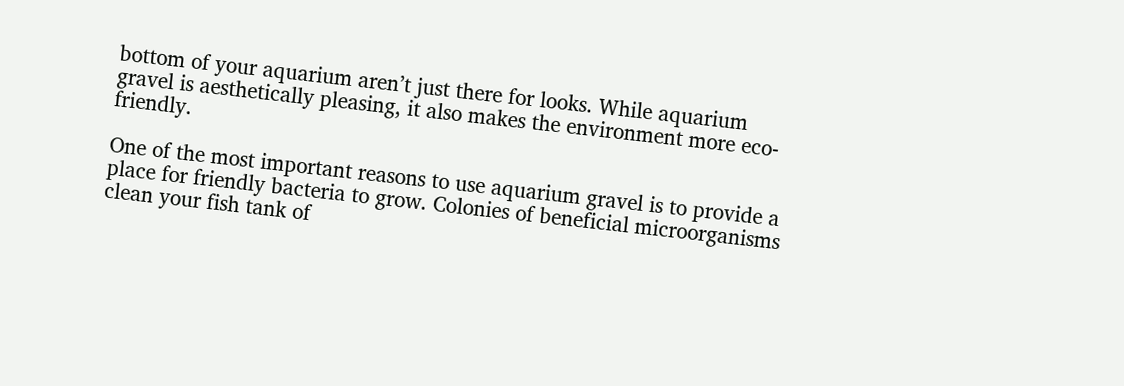bottom of your aquarium aren’t just there for looks. While aquarium gravel is aesthetically pleasing, it also makes the environment more eco-friendly.

One of the most important reasons to use aquarium gravel is to provide a place for friendly bacteria to grow. Colonies of beneficial microorganisms clean your fish tank of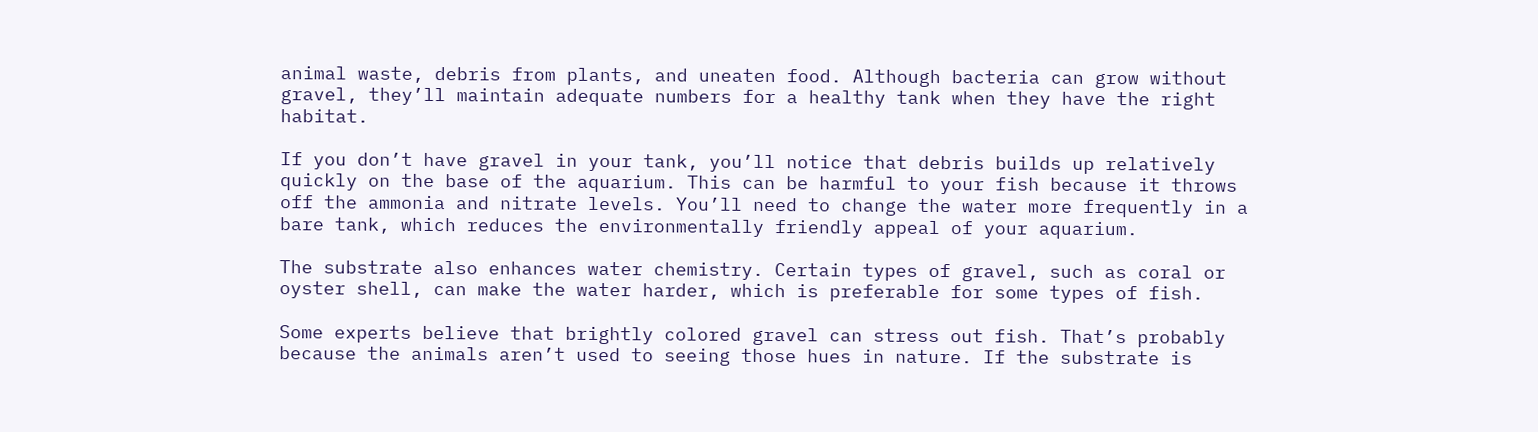animal waste, debris from plants, and uneaten food. Although bacteria can grow without gravel, they’ll maintain adequate numbers for a healthy tank when they have the right habitat.

If you don’t have gravel in your tank, you’ll notice that debris builds up relatively quickly on the base of the aquarium. This can be harmful to your fish because it throws off the ammonia and nitrate levels. You’ll need to change the water more frequently in a bare tank, which reduces the environmentally friendly appeal of your aquarium.

The substrate also enhances water chemistry. Certain types of gravel, such as coral or oyster shell, can make the water harder, which is preferable for some types of fish.

Some experts believe that brightly colored gravel can stress out fish. That’s probably because the animals aren’t used to seeing those hues in nature. If the substrate is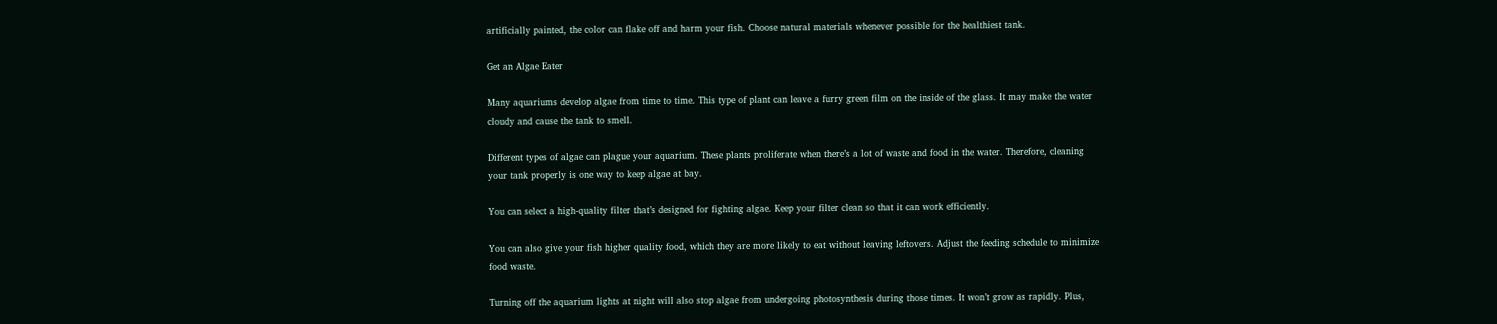artificially painted, the color can flake off and harm your fish. Choose natural materials whenever possible for the healthiest tank.

Get an Algae Eater

Many aquariums develop algae from time to time. This type of plant can leave a furry green film on the inside of the glass. It may make the water cloudy and cause the tank to smell.

Different types of algae can plague your aquarium. These plants proliferate when there’s a lot of waste and food in the water. Therefore, cleaning your tank properly is one way to keep algae at bay.

You can select a high-quality filter that’s designed for fighting algae. Keep your filter clean so that it can work efficiently.

You can also give your fish higher quality food, which they are more likely to eat without leaving leftovers. Adjust the feeding schedule to minimize food waste.

Turning off the aquarium lights at night will also stop algae from undergoing photosynthesis during those times. It won’t grow as rapidly. Plus,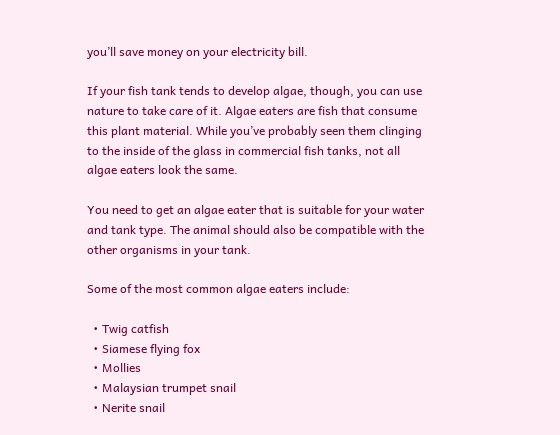you’ll save money on your electricity bill.

If your fish tank tends to develop algae, though, you can use nature to take care of it. Algae eaters are fish that consume this plant material. While you’ve probably seen them clinging to the inside of the glass in commercial fish tanks, not all algae eaters look the same.

You need to get an algae eater that is suitable for your water and tank type. The animal should also be compatible with the other organisms in your tank.

Some of the most common algae eaters include:

  • Twig catfish
  • Siamese flying fox
  • Mollies
  • Malaysian trumpet snail
  • Nerite snail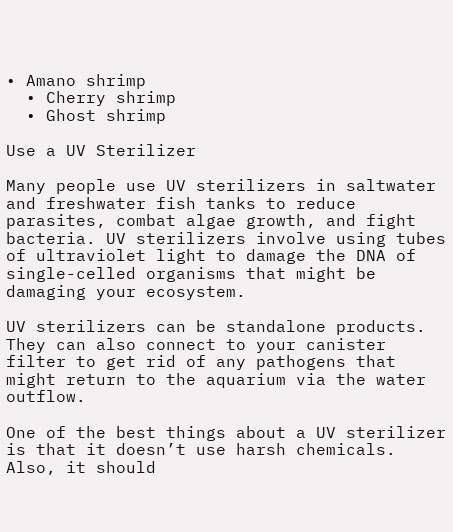• Amano shrimp
  • Cherry shrimp
  • Ghost shrimp

Use a UV Sterilizer

Many people use UV sterilizers in saltwater and freshwater fish tanks to reduce parasites, combat algae growth, and fight bacteria. UV sterilizers involve using tubes of ultraviolet light to damage the DNA of single-celled organisms that might be damaging your ecosystem.

UV sterilizers can be standalone products. They can also connect to your canister filter to get rid of any pathogens that might return to the aquarium via the water outflow.

One of the best things about a UV sterilizer is that it doesn’t use harsh chemicals. Also, it should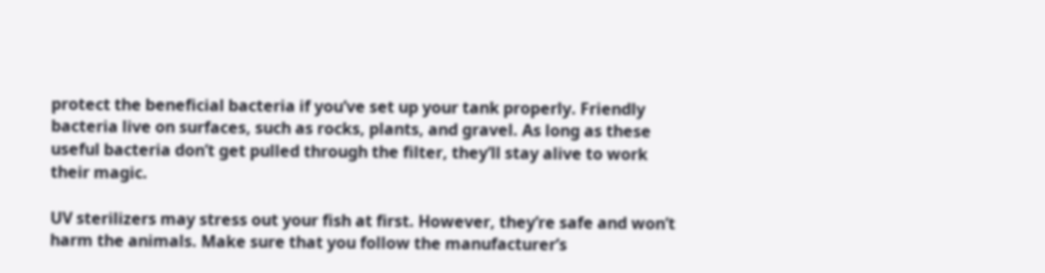protect the beneficial bacteria if you’ve set up your tank properly. Friendly bacteria live on surfaces, such as rocks, plants, and gravel. As long as these useful bacteria don’t get pulled through the filter, they’ll stay alive to work their magic.

UV sterilizers may stress out your fish at first. However, they’re safe and won’t harm the animals. Make sure that you follow the manufacturer’s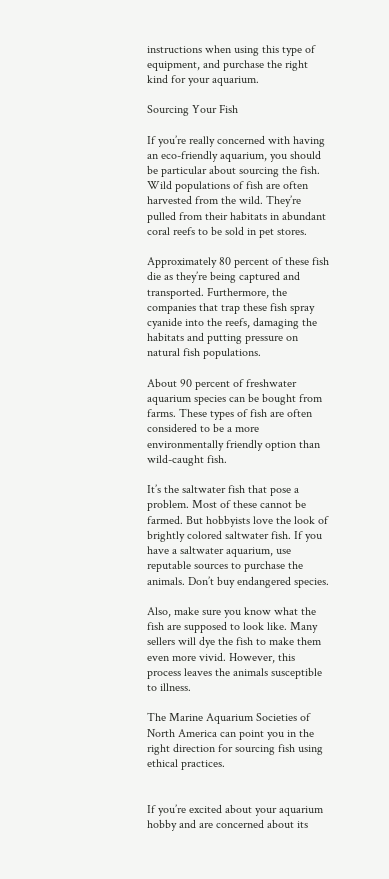instructions when using this type of equipment, and purchase the right kind for your aquarium.

Sourcing Your Fish

If you’re really concerned with having an eco-friendly aquarium, you should be particular about sourcing the fish. Wild populations of fish are often harvested from the wild. They’re pulled from their habitats in abundant coral reefs to be sold in pet stores.

Approximately 80 percent of these fish die as they’re being captured and transported. Furthermore, the companies that trap these fish spray cyanide into the reefs, damaging the habitats and putting pressure on natural fish populations.

About 90 percent of freshwater aquarium species can be bought from farms. These types of fish are often considered to be a more environmentally friendly option than wild-caught fish.

It’s the saltwater fish that pose a problem. Most of these cannot be farmed. But hobbyists love the look of brightly colored saltwater fish. If you have a saltwater aquarium, use reputable sources to purchase the animals. Don’t buy endangered species.

Also, make sure you know what the fish are supposed to look like. Many sellers will dye the fish to make them even more vivid. However, this process leaves the animals susceptible to illness.

The Marine Aquarium Societies of North America can point you in the right direction for sourcing fish using ethical practices.


If you’re excited about your aquarium hobby and are concerned about its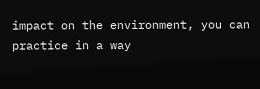impact on the environment, you can practice in a way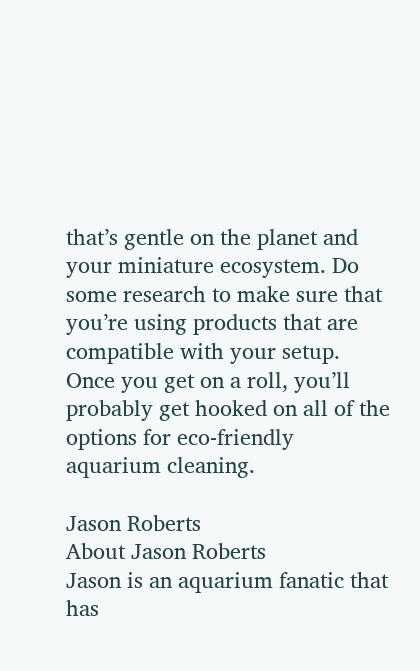that’s gentle on the planet and your miniature ecosystem. Do some research to make sure that you’re using products that are compatible with your setup. Once you get on a roll, you’ll probably get hooked on all of the options for eco-friendly aquarium cleaning.

Jason Roberts
About Jason Roberts
Jason is an aquarium fanatic that has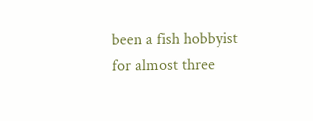been a fish hobbyist for almost three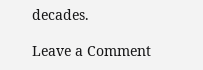decades.

Leave a Comment